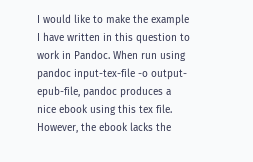I would like to make the example I have written in this question to work in Pandoc. When run using pandoc input-tex-file -o output-epub-file, pandoc produces a nice ebook using this tex file. However, the ebook lacks the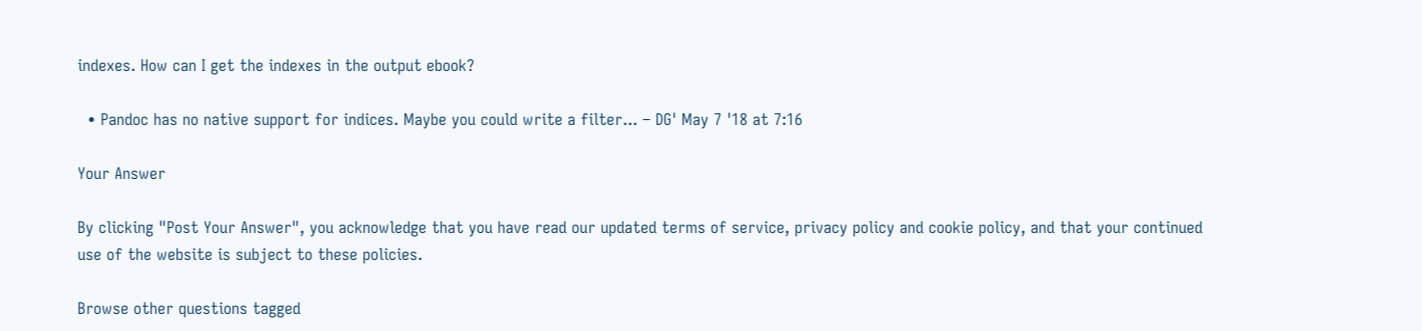indexes. How can I get the indexes in the output ebook?

  • Pandoc has no native support for indices. Maybe you could write a filter... – DG' May 7 '18 at 7:16

Your Answer

By clicking "Post Your Answer", you acknowledge that you have read our updated terms of service, privacy policy and cookie policy, and that your continued use of the website is subject to these policies.

Browse other questions tagged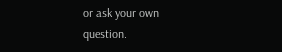or ask your own question.